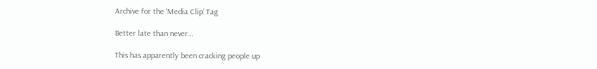Archive for the ‘Media Clip’ Tag

Better late than never…

This has apparently been cracking people up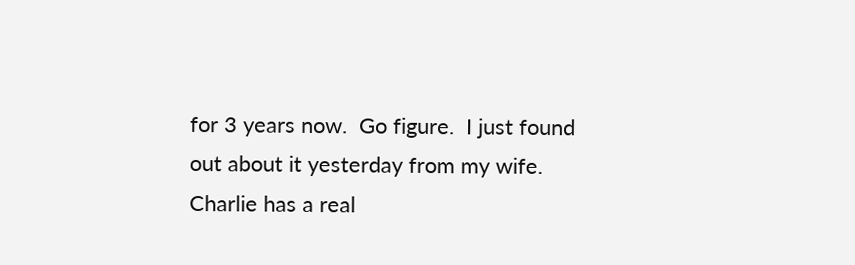for 3 years now.  Go figure.  I just found out about it yesterday from my wife.  Charlie has a real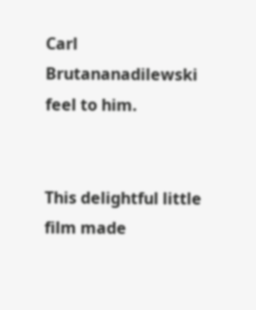Carl Brutananadilewski feel to him.


This delightful little film made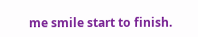me smile start to finish.